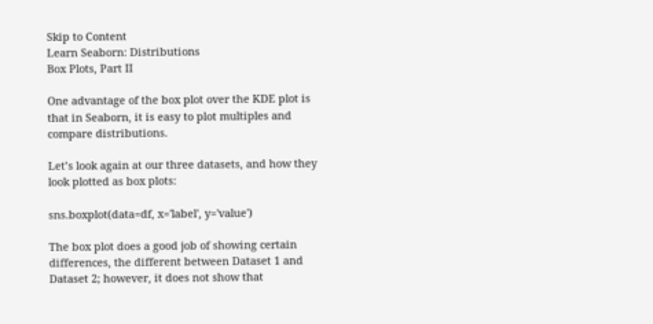Skip to Content
Learn Seaborn: Distributions
Box Plots, Part II

One advantage of the box plot over the KDE plot is that in Seaborn, it is easy to plot multiples and compare distributions.

Let’s look again at our three datasets, and how they look plotted as box plots:

sns.boxplot(data=df, x='label', y='value')

The box plot does a good job of showing certain differences, the different between Dataset 1 and Dataset 2; however, it does not show that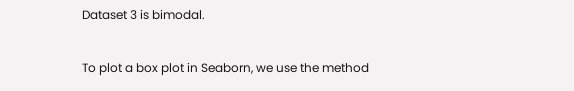Dataset 3 is bimodal.

To plot a box plot in Seaborn, we use the method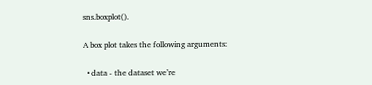sns.boxplot().

A box plot takes the following arguments:

  • data - the dataset we’re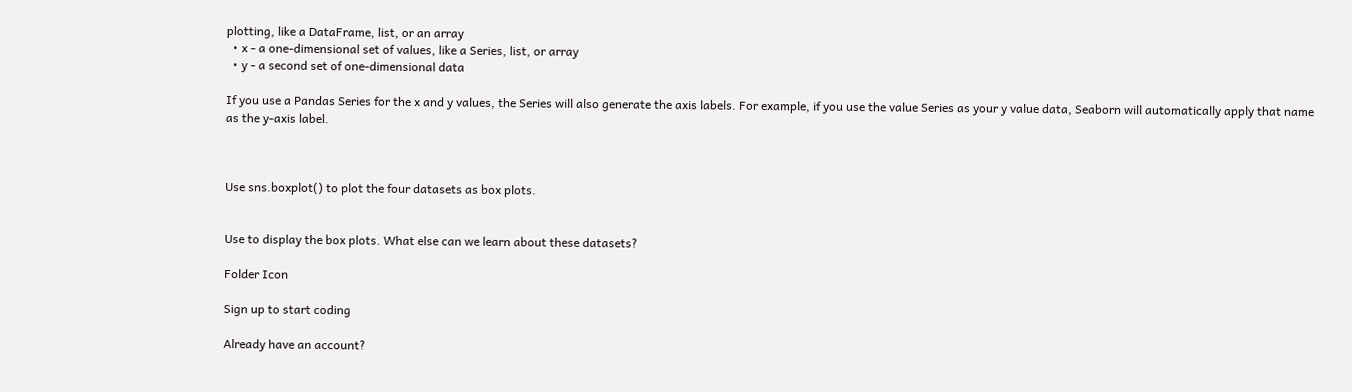plotting, like a DataFrame, list, or an array
  • x - a one-dimensional set of values, like a Series, list, or array
  • y - a second set of one-dimensional data

If you use a Pandas Series for the x and y values, the Series will also generate the axis labels. For example, if you use the value Series as your y value data, Seaborn will automatically apply that name as the y-axis label.



Use sns.boxplot() to plot the four datasets as box plots.


Use to display the box plots. What else can we learn about these datasets?

Folder Icon

Sign up to start coding

Already have an account?